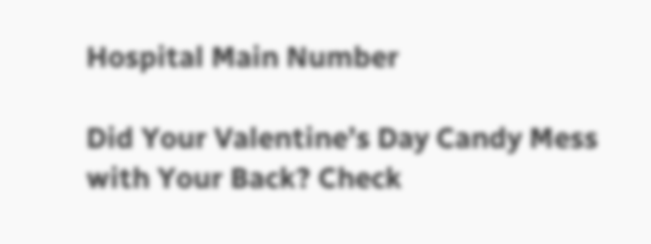Hospital Main Number

Did Your Valentine’s Day Candy Mess with Your Back? Check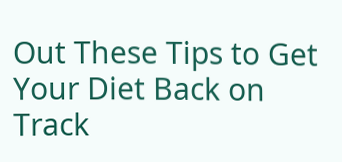Out These Tips to Get Your Diet Back on Track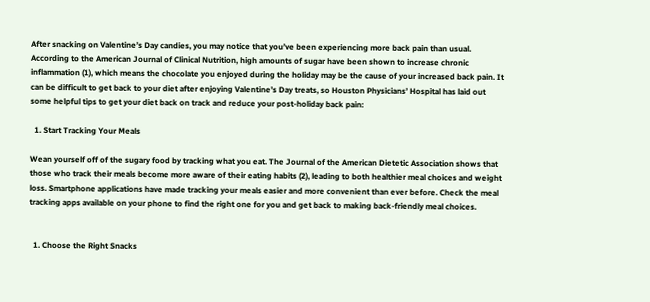After snacking on Valentine’s Day candies, you may notice that you’ve been experiencing more back pain than usual. According to the American Journal of Clinical Nutrition, high amounts of sugar have been shown to increase chronic inflammation (1), which means the chocolate you enjoyed during the holiday may be the cause of your increased back pain. It can be difficult to get back to your diet after enjoying Valentine’s Day treats, so Houston Physicians’ Hospital has laid out some helpful tips to get your diet back on track and reduce your post-holiday back pain:

  1. Start Tracking Your Meals

Wean yourself off of the sugary food by tracking what you eat. The Journal of the American Dietetic Association shows that those who track their meals become more aware of their eating habits (2), leading to both healthier meal choices and weight loss. Smartphone applications have made tracking your meals easier and more convenient than ever before. Check the meal tracking apps available on your phone to find the right one for you and get back to making back-friendly meal choices.


  1. Choose the Right Snacks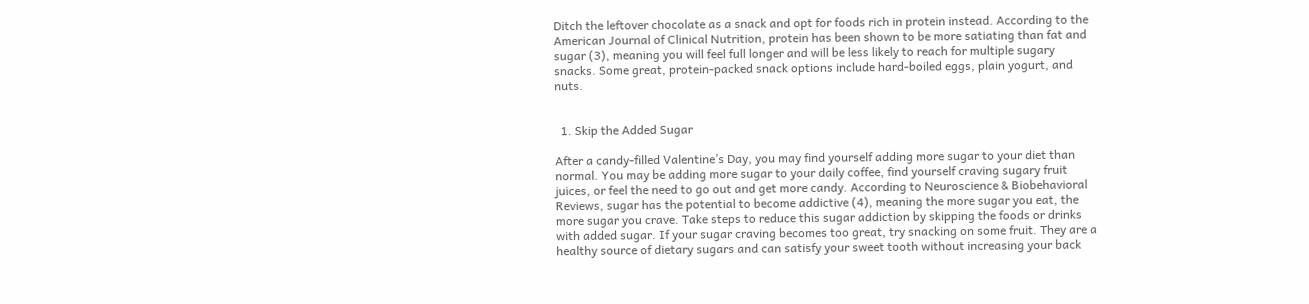Ditch the leftover chocolate as a snack and opt for foods rich in protein instead. According to the American Journal of Clinical Nutrition, protein has been shown to be more satiating than fat and sugar (3), meaning you will feel full longer and will be less likely to reach for multiple sugary snacks. Some great, protein-packed snack options include hard-boiled eggs, plain yogurt, and nuts.


  1. Skip the Added Sugar

After a candy-filled Valentine’s Day, you may find yourself adding more sugar to your diet than normal. You may be adding more sugar to your daily coffee, find yourself craving sugary fruit juices, or feel the need to go out and get more candy. According to Neuroscience & Biobehavioral Reviews, sugar has the potential to become addictive (4), meaning the more sugar you eat, the more sugar you crave. Take steps to reduce this sugar addiction by skipping the foods or drinks with added sugar. If your sugar craving becomes too great, try snacking on some fruit. They are a healthy source of dietary sugars and can satisfy your sweet tooth without increasing your back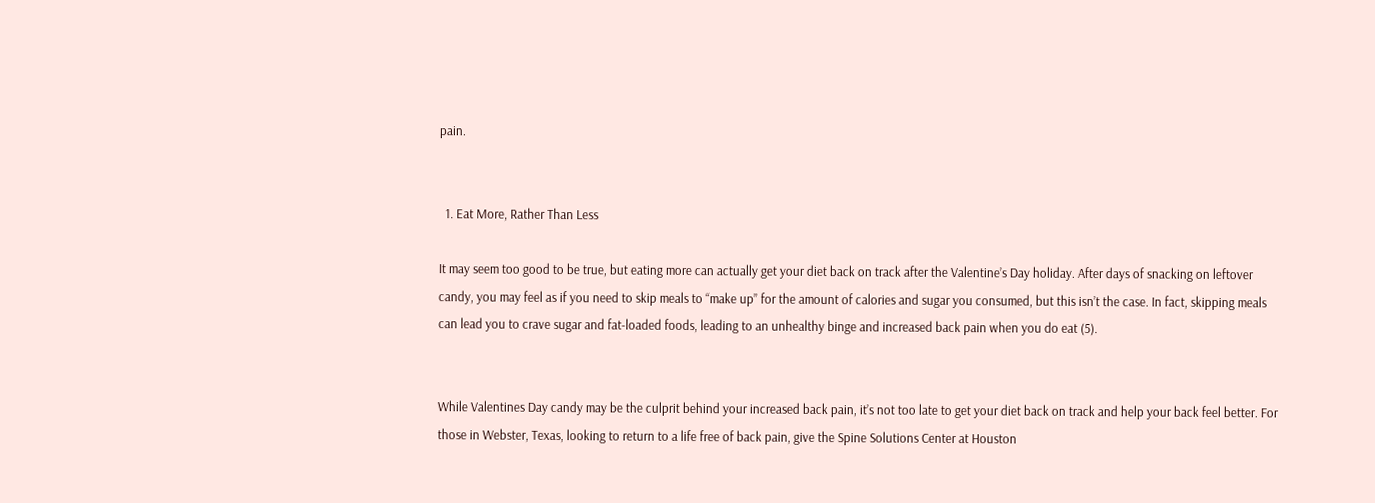pain.


  1. Eat More, Rather Than Less

It may seem too good to be true, but eating more can actually get your diet back on track after the Valentine’s Day holiday. After days of snacking on leftover candy, you may feel as if you need to skip meals to “make up” for the amount of calories and sugar you consumed, but this isn’t the case. In fact, skipping meals can lead you to crave sugar and fat-loaded foods, leading to an unhealthy binge and increased back pain when you do eat (5).


While Valentines Day candy may be the culprit behind your increased back pain, it’s not too late to get your diet back on track and help your back feel better. For those in Webster, Texas, looking to return to a life free of back pain, give the Spine Solutions Center at Houston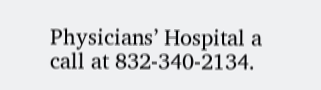Physicians’ Hospital a call at 832-340-2134.